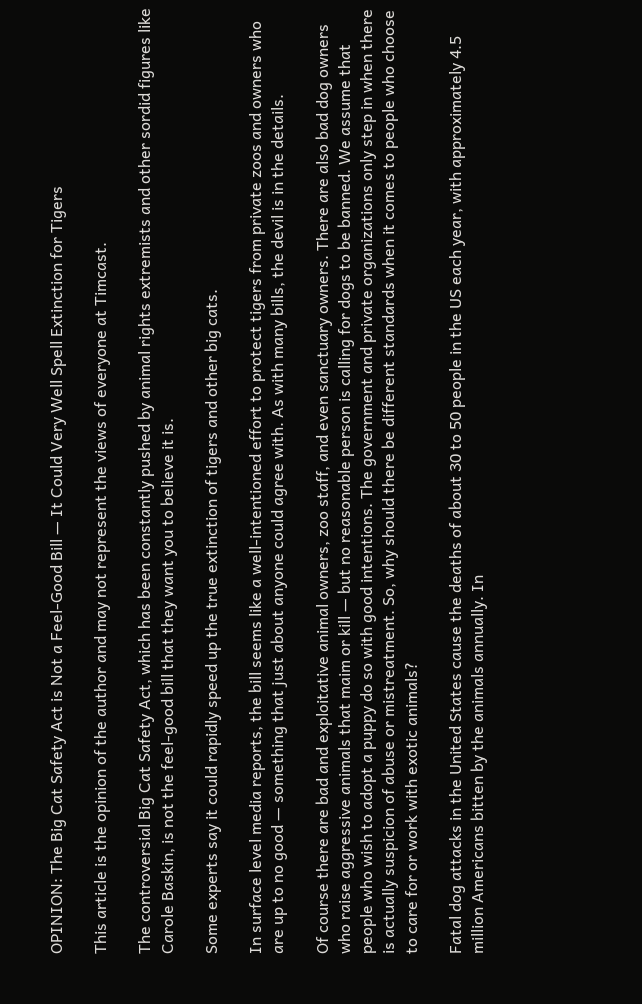OPINION: The Big Cat Safety Act is Not a Feel-Good Bill — It Could Very Well Spell Extinction for Tigers

This article is the opinion of the author and may not represent the views of everyone at Timcast.

The controversial Big Cat Safety Act, which has been constantly pushed by animal rights extremists and other sordid figures like Carole Baskin, is not the feel-good bill that they want you to believe it is.

Some experts say it could rapidly speed up the true extinction of tigers and other big cats.

In surface level media reports, the bill seems like a well-intentioned effort to protect tigers from private zoos and owners who are up to no good — something that just about anyone could agree with. As with many bills, the devil is in the details.

Of course there are bad and exploitative animal owners, zoo staff, and even sanctuary owners. There are also bad dog owners who raise aggressive animals that maim or kill — but no reasonable person is calling for dogs to be banned. We assume that people who wish to adopt a puppy do so with good intentions. The government and private organizations only step in when there is actually suspicion of abuse or mistreatment. So, why should there be different standards when it comes to people who choose to care for or work with exotic animals?

Fatal dog attacks in the United States cause the deaths of about 30 to 50 people in the US each year, with approximately 4.5 million Americans bitten by the animals annually. In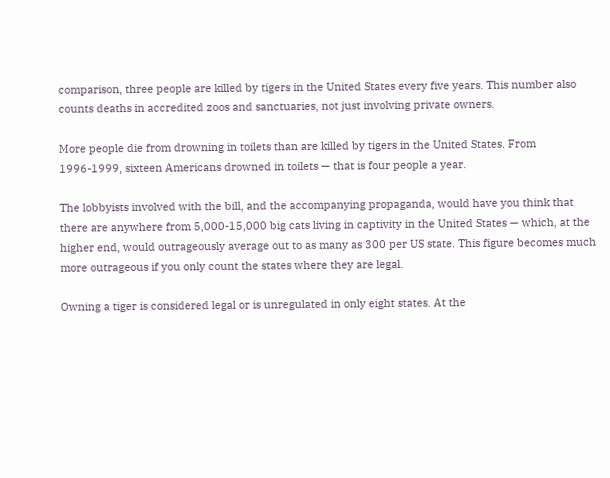comparison, three people are killed by tigers in the United States every five years. This number also counts deaths in accredited zoos and sanctuaries, not just involving private owners.

More people die from drowning in toilets than are killed by tigers in the United States. From 1996-1999, sixteen Americans drowned in toilets — that is four people a year.

The lobbyists involved with the bill, and the accompanying propaganda, would have you think that there are anywhere from 5,000-15,000 big cats living in captivity in the United States — which, at the higher end, would outrageously average out to as many as 300 per US state. This figure becomes much more outrageous if you only count the states where they are legal.

Owning a tiger is considered legal or is unregulated in only eight states. At the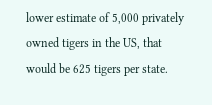lower estimate of 5,000 privately owned tigers in the US, that would be 625 tigers per state.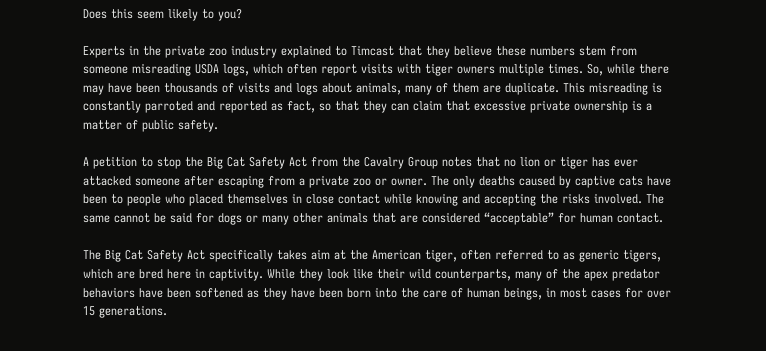Does this seem likely to you?

Experts in the private zoo industry explained to Timcast that they believe these numbers stem from someone misreading USDA logs, which often report visits with tiger owners multiple times. So, while there may have been thousands of visits and logs about animals, many of them are duplicate. This misreading is constantly parroted and reported as fact, so that they can claim that excessive private ownership is a matter of public safety.

A petition to stop the Big Cat Safety Act from the Cavalry Group notes that no lion or tiger has ever attacked someone after escaping from a private zoo or owner. The only deaths caused by captive cats have been to people who placed themselves in close contact while knowing and accepting the risks involved. The same cannot be said for dogs or many other animals that are considered “acceptable” for human contact.

The Big Cat Safety Act specifically takes aim at the American tiger, often referred to as generic tigers, which are bred here in captivity. While they look like their wild counterparts, many of the apex predator behaviors have been softened as they have been born into the care of human beings, in most cases for over 15 generations.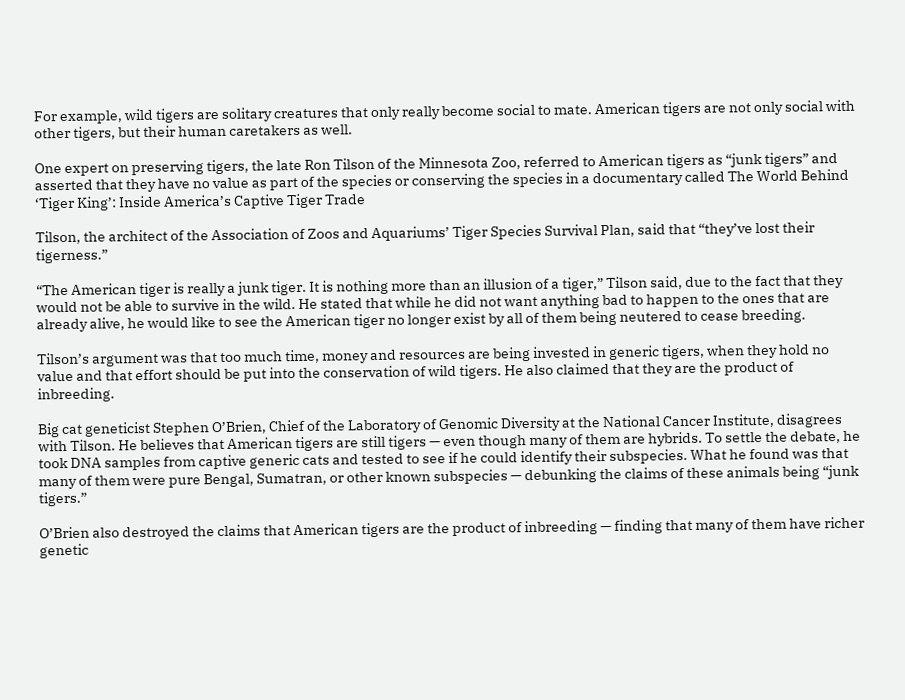For example, wild tigers are solitary creatures that only really become social to mate. American tigers are not only social with other tigers, but their human caretakers as well.

One expert on preserving tigers, the late Ron Tilson of the Minnesota Zoo, referred to American tigers as “junk tigers” and asserted that they have no value as part of the species or conserving the species in a documentary called The World Behind ‘Tiger King’: Inside America’s Captive Tiger Trade

Tilson, the architect of the Association of Zoos and Aquariums’ Tiger Species Survival Plan, said that “they’ve lost their tigerness.”

“The American tiger is really a junk tiger. It is nothing more than an illusion of a tiger,” Tilson said, due to the fact that they would not be able to survive in the wild. He stated that while he did not want anything bad to happen to the ones that are already alive, he would like to see the American tiger no longer exist by all of them being neutered to cease breeding.

Tilson’s argument was that too much time, money and resources are being invested in generic tigers, when they hold no value and that effort should be put into the conservation of wild tigers. He also claimed that they are the product of inbreeding.

Big cat geneticist Stephen O’Brien, Chief of the Laboratory of Genomic Diversity at the National Cancer Institute, disagrees with Tilson. He believes that American tigers are still tigers — even though many of them are hybrids. To settle the debate, he took DNA samples from captive generic cats and tested to see if he could identify their subspecies. What he found was that many of them were pure Bengal, Sumatran, or other known subspecies — debunking the claims of these animals being “junk tigers.”

O’Brien also destroyed the claims that American tigers are the product of inbreeding — finding that many of them have richer genetic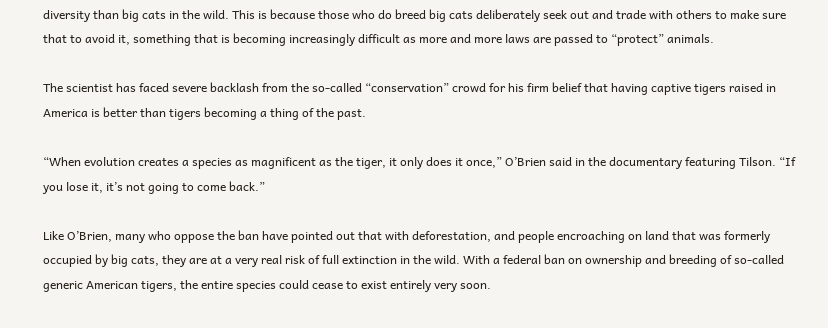diversity than big cats in the wild. This is because those who do breed big cats deliberately seek out and trade with others to make sure that to avoid it, something that is becoming increasingly difficult as more and more laws are passed to “protect” animals.

The scientist has faced severe backlash from the so-called “conservation” crowd for his firm belief that having captive tigers raised in America is better than tigers becoming a thing of the past.

“When evolution creates a species as magnificent as the tiger, it only does it once,” O’Brien said in the documentary featuring Tilson. “If you lose it, it’s not going to come back.”

Like O’Brien, many who oppose the ban have pointed out that with deforestation, and people encroaching on land that was formerly occupied by big cats, they are at a very real risk of full extinction in the wild. With a federal ban on ownership and breeding of so-called generic American tigers, the entire species could cease to exist entirely very soon.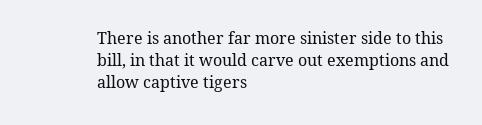There is another far more sinister side to this bill, in that it would carve out exemptions and allow captive tigers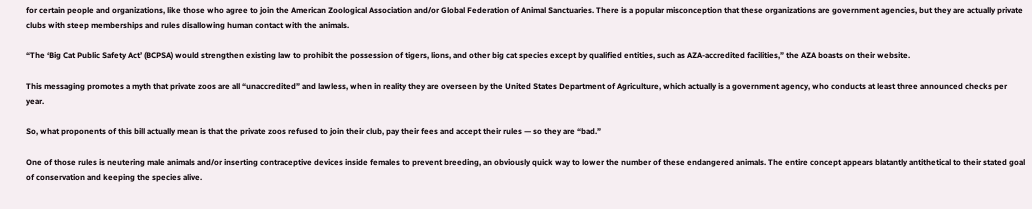for certain people and organizations, like those who agree to join the American Zoological Association and/or Global Federation of Animal Sanctuaries. There is a popular misconception that these organizations are government agencies, but they are actually private clubs with steep memberships and rules disallowing human contact with the animals.

“The ‘Big Cat Public Safety Act’ (BCPSA) would strengthen existing law to prohibit the possession of tigers, lions, and other big cat species except by qualified entities, such as AZA-accredited facilities,” the AZA boasts on their website.

This messaging promotes a myth that private zoos are all “unaccredited” and lawless, when in reality they are overseen by the United States Department of Agriculture, which actually is a government agency, who conducts at least three announced checks per year.

So, what proponents of this bill actually mean is that the private zoos refused to join their club, pay their fees and accept their rules — so they are “bad.”

One of those rules is neutering male animals and/or inserting contraceptive devices inside females to prevent breeding, an obviously quick way to lower the number of these endangered animals. The entire concept appears blatantly antithetical to their stated goal of conservation and keeping the species alive.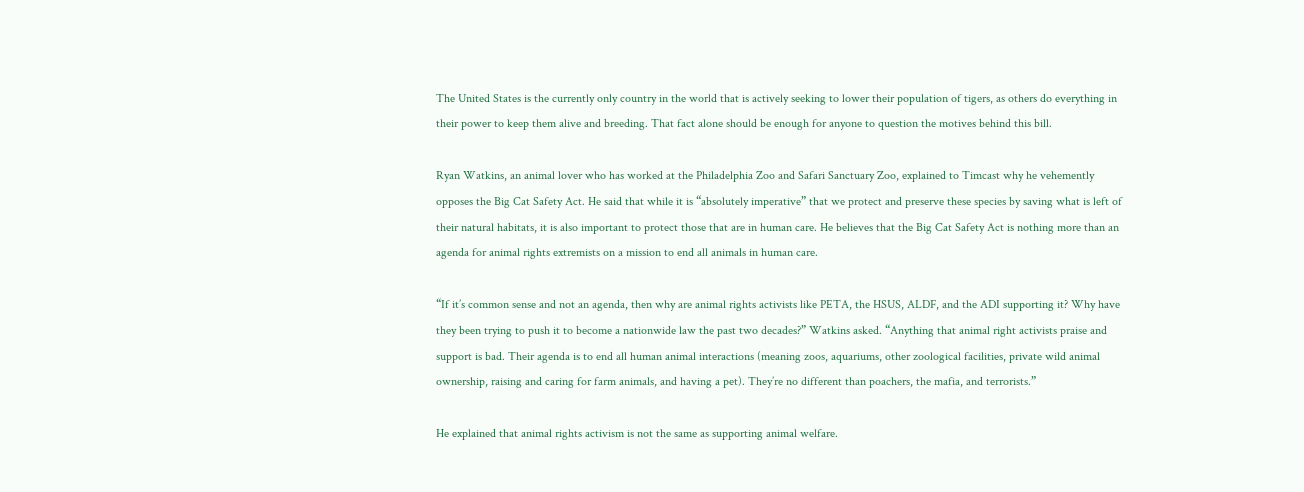The United States is the currently only country in the world that is actively seeking to lower their population of tigers, as others do everything in their power to keep them alive and breeding. That fact alone should be enough for anyone to question the motives behind this bill.

Ryan Watkins, an animal lover who has worked at the Philadelphia Zoo and Safari Sanctuary Zoo, explained to Timcast why he vehemently opposes the Big Cat Safety Act. He said that while it is “absolutely imperative” that we protect and preserve these species by saving what is left of their natural habitats, it is also important to protect those that are in human care. He believes that the Big Cat Safety Act is nothing more than an agenda for animal rights extremists on a mission to end all animals in human care.

“If it’s common sense and not an agenda, then why are animal rights activists like PETA, the HSUS, ALDF, and the ADI supporting it? Why have they been trying to push it to become a nationwide law the past two decades?” Watkins asked. “Anything that animal right activists praise and support is bad. Their agenda is to end all human animal interactions (meaning zoos, aquariums, other zoological facilities, private wild animal ownership, raising and caring for farm animals, and having a pet). They’re no different than poachers, the mafia, and terrorists.”

He explained that animal rights activism is not the same as supporting animal welfare.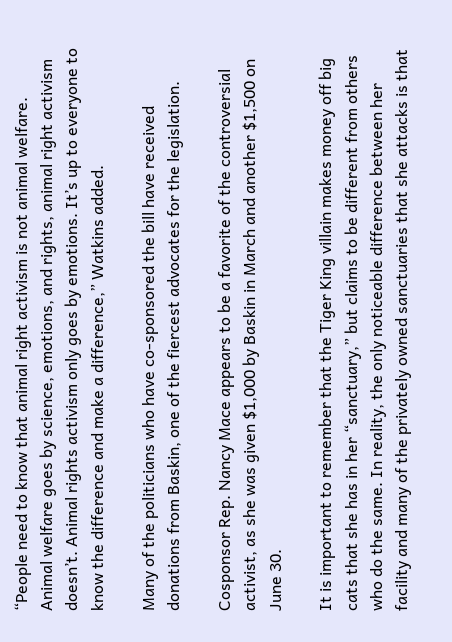“People need to know that animal right activism is not animal welfare. Animal welfare goes by science, emotions, and rights, animal right activism doesn’t. Animal rights activism only goes by emotions. It’s up to everyone to know the difference and make a difference,” Watkins added.

Many of the politicians who have co-sponsored the bill have received donations from Baskin, one of the fiercest advocates for the legislation.

Cosponsor Rep. Nancy Mace appears to be a favorite of the controversial activist, as she was given $1,000 by Baskin in March and another $1,500 on June 30.

It is important to remember that the Tiger King villain makes money off big cats that she has in her “sanctuary,” but claims to be different from others who do the same. In reality, the only noticeable difference between her facility and many of the privately owned sanctuaries that she attacks is that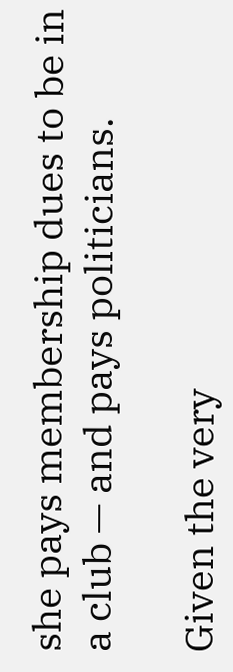she pays membership dues to be in a club — and pays politicians.

Given the very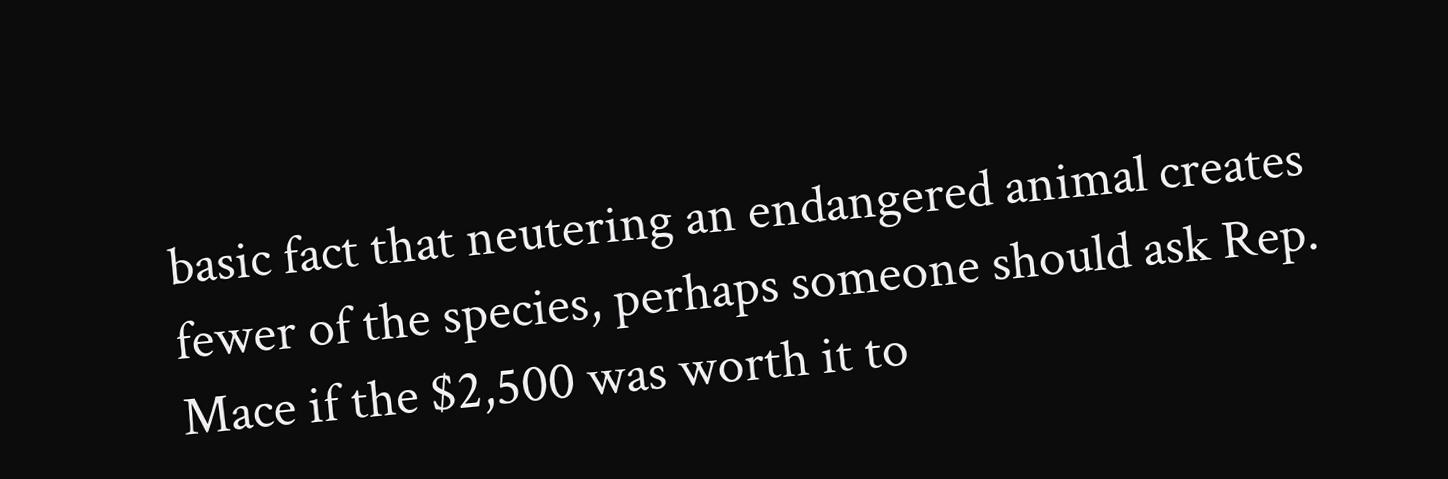basic fact that neutering an endangered animal creates fewer of the species, perhaps someone should ask Rep. Mace if the $2,500 was worth it to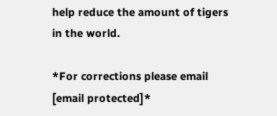help reduce the amount of tigers in the world.

*For corrections please email [email protected]*